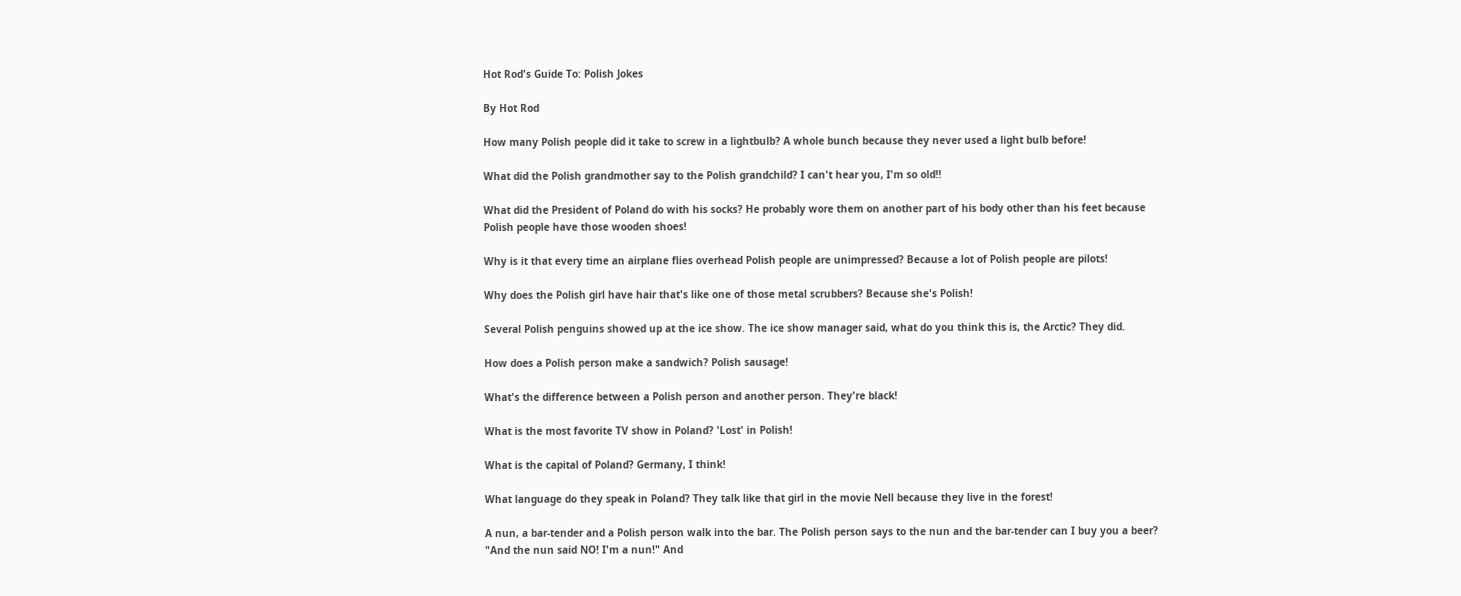Hot Rod's Guide To: Polish Jokes

By Hot Rod

How many Polish people did it take to screw in a lightbulb? A whole bunch because they never used a light bulb before!

What did the Polish grandmother say to the Polish grandchild? I can't hear you, I'm so old!!

What did the President of Poland do with his socks? He probably wore them on another part of his body other than his feet because Polish people have those wooden shoes!

Why is it that every time an airplane flies overhead Polish people are unimpressed? Because a lot of Polish people are pilots!

Why does the Polish girl have hair that's like one of those metal scrubbers? Because she's Polish!

Several Polish penguins showed up at the ice show. The ice show manager said, what do you think this is, the Arctic? They did.

How does a Polish person make a sandwich? Polish sausage!

What's the difference between a Polish person and another person. They're black!

What is the most favorite TV show in Poland? 'Lost' in Polish!

What is the capital of Poland? Germany, I think!

What language do they speak in Poland? They talk like that girl in the movie Nell because they live in the forest!

A nun, a bar-tender and a Polish person walk into the bar. The Polish person says to the nun and the bar-tender can I buy you a beer? "And the nun said NO! I'm a nun!" And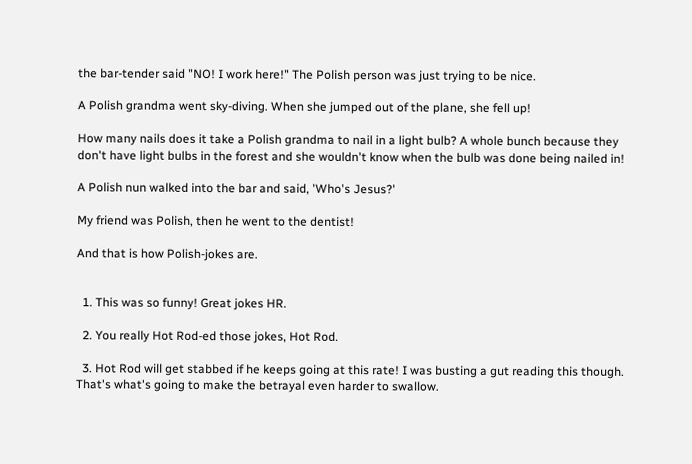the bar-tender said "NO! I work here!" The Polish person was just trying to be nice.

A Polish grandma went sky-diving. When she jumped out of the plane, she fell up!

How many nails does it take a Polish grandma to nail in a light bulb? A whole bunch because they don't have light bulbs in the forest and she wouldn't know when the bulb was done being nailed in!

A Polish nun walked into the bar and said, 'Who's Jesus?'

My friend was Polish, then he went to the dentist!

And that is how Polish-jokes are.


  1. This was so funny! Great jokes HR.

  2. You really Hot Rod-ed those jokes, Hot Rod.

  3. Hot Rod will get stabbed if he keeps going at this rate! I was busting a gut reading this though. That's what's going to make the betrayal even harder to swallow.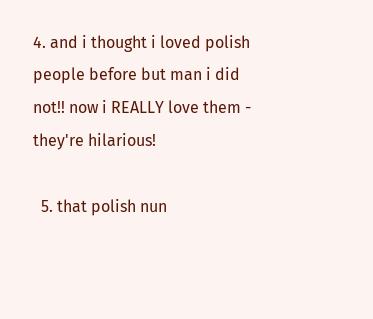4. and i thought i loved polish people before but man i did not!! now i REALLY love them - they're hilarious!

  5. that polish nun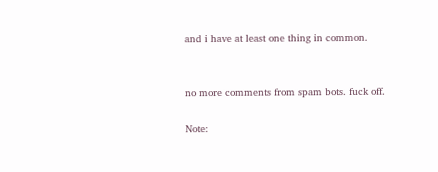and i have at least one thing in common.


no more comments from spam bots. fuck off.

Note: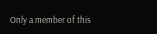Only a member of this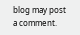blog may post a comment.